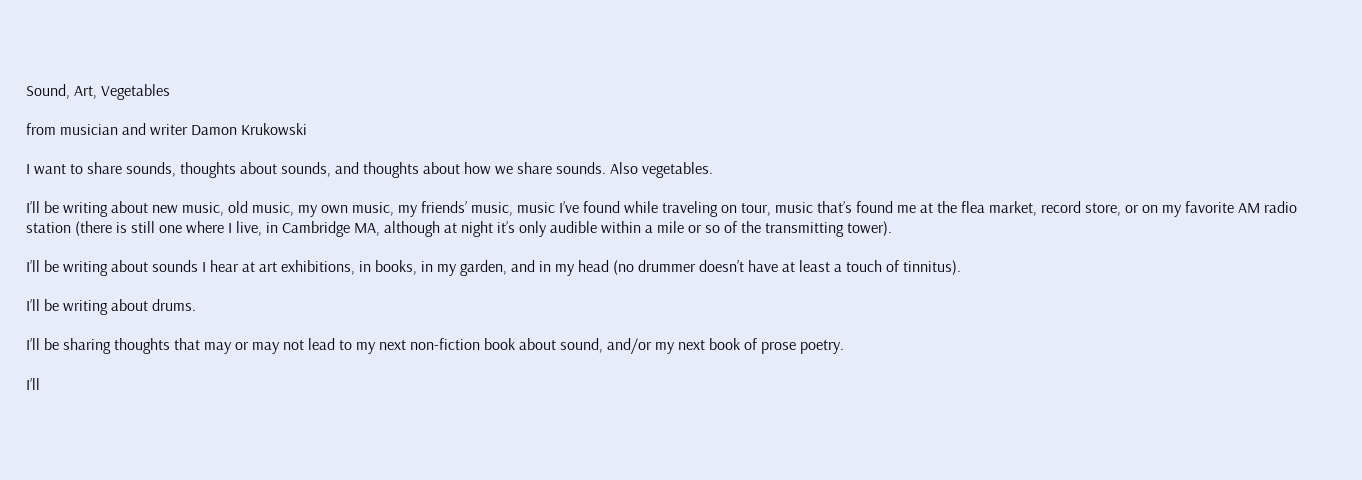Sound, Art, Vegetables

from musician and writer Damon Krukowski

I want to share sounds, thoughts about sounds, and thoughts about how we share sounds. Also vegetables.

I’ll be writing about new music, old music, my own music, my friends’ music, music I’ve found while traveling on tour, music that’s found me at the flea market, record store, or on my favorite AM radio station (there is still one where I live, in Cambridge MA, although at night it’s only audible within a mile or so of the transmitting tower).

I’ll be writing about sounds I hear at art exhibitions, in books, in my garden, and in my head (no drummer doesn’t have at least a touch of tinnitus).

I’ll be writing about drums.

I’ll be sharing thoughts that may or may not lead to my next non-fiction book about sound, and/or my next book of prose poetry.

I’ll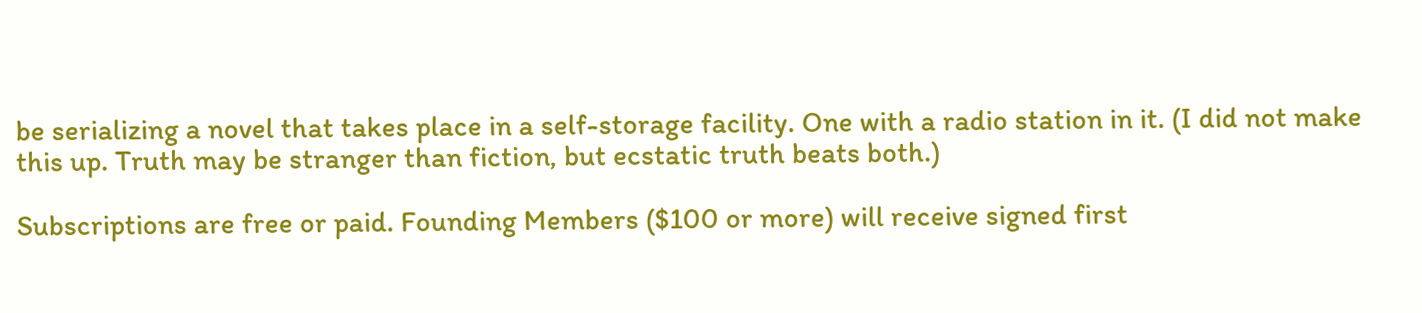be serializing a novel that takes place in a self-storage facility. One with a radio station in it. (I did not make this up. Truth may be stranger than fiction, but ecstatic truth beats both.)

Subscriptions are free or paid. Founding Members ($100 or more) will receive signed first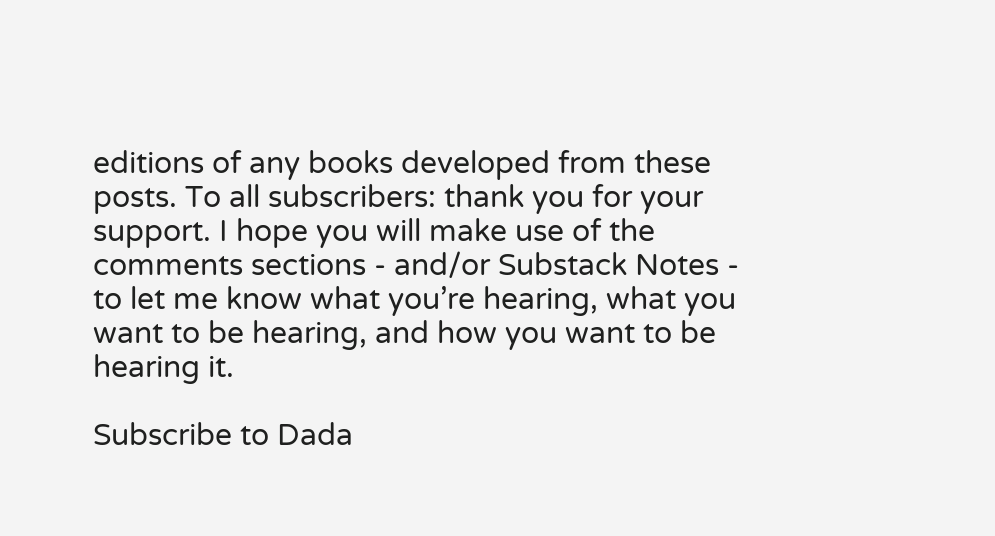editions of any books developed from these posts. To all subscribers: thank you for your support. I hope you will make use of the comments sections - and/or Substack Notes - to let me know what you’re hearing, what you want to be hearing, and how you want to be hearing it.

Subscribe to Dada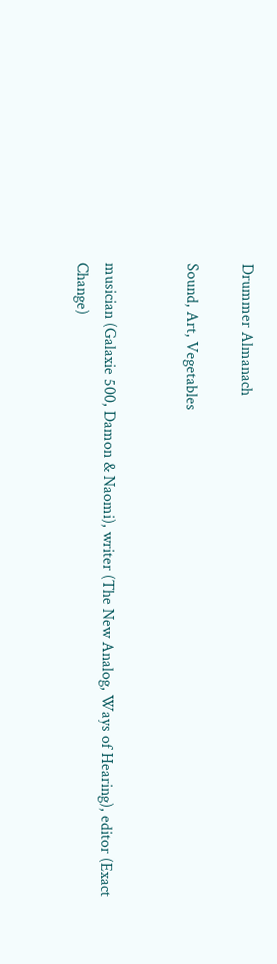Drummer Almanach

Sound, Art, Vegetables


musician (Galaxie 500, Damon & Naomi), writer (The New Analog, Ways of Hearing), editor (Exact Change)